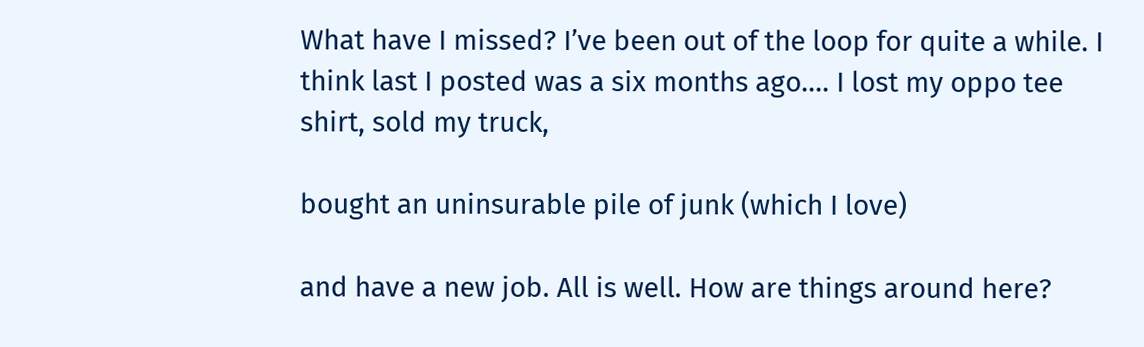What have I missed? I’ve been out of the loop for quite a while. I think last I posted was a six months ago.... I lost my oppo tee shirt, sold my truck,

bought an uninsurable pile of junk (which I love)

and have a new job. All is well. How are things around here?